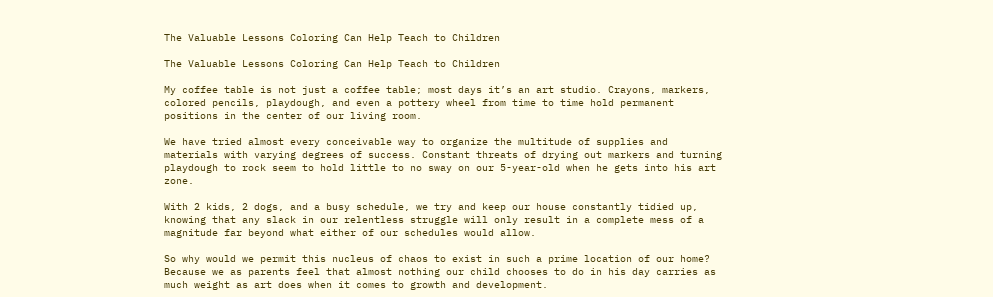The Valuable Lessons Coloring Can Help Teach to Children

The Valuable Lessons Coloring Can Help Teach to Children

My coffee table is not just a coffee table; most days it’s an art studio. Crayons, markers, colored pencils, playdough, and even a pottery wheel from time to time hold permanent positions in the center of our living room.

We have tried almost every conceivable way to organize the multitude of supplies and materials with varying degrees of success. Constant threats of drying out markers and turning playdough to rock seem to hold little to no sway on our 5-year-old when he gets into his art zone.

With 2 kids, 2 dogs, and a busy schedule, we try and keep our house constantly tidied up, knowing that any slack in our relentless struggle will only result in a complete mess of a magnitude far beyond what either of our schedules would allow.

So why would we permit this nucleus of chaos to exist in such a prime location of our home? Because we as parents feel that almost nothing our child chooses to do in his day carries as much weight as art does when it comes to growth and development.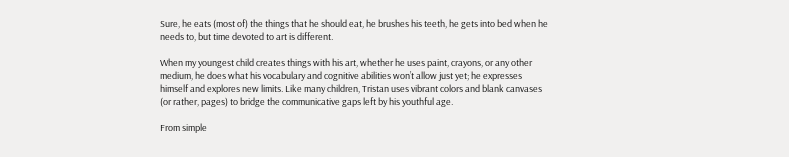Sure, he eats (most of) the things that he should eat, he brushes his teeth, he gets into bed when he needs to, but time devoted to art is different.

When my youngest child creates things with his art, whether he uses paint, crayons, or any other medium, he does what his vocabulary and cognitive abilities won’t allow just yet; he expresses himself and explores new limits. Like many children, Tristan uses vibrant colors and blank canvases (or rather, pages) to bridge the communicative gaps left by his youthful age.

From simple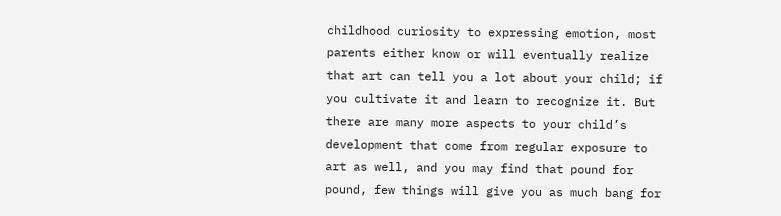childhood curiosity to expressing emotion, most parents either know or will eventually realize that art can tell you a lot about your child; if you cultivate it and learn to recognize it. But there are many more aspects to your child’s development that come from regular exposure to art as well, and you may find that pound for pound, few things will give you as much bang for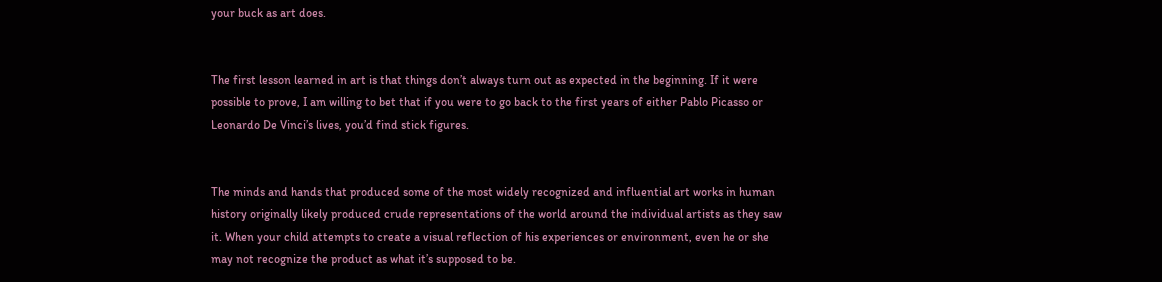your buck as art does.


The first lesson learned in art is that things don’t always turn out as expected in the beginning. If it were possible to prove, I am willing to bet that if you were to go back to the first years of either Pablo Picasso or Leonardo De Vinci’s lives, you’d find stick figures.


The minds and hands that produced some of the most widely recognized and influential art works in human history originally likely produced crude representations of the world around the individual artists as they saw it. When your child attempts to create a visual reflection of his experiences or environment, even he or she may not recognize the product as what it’s supposed to be.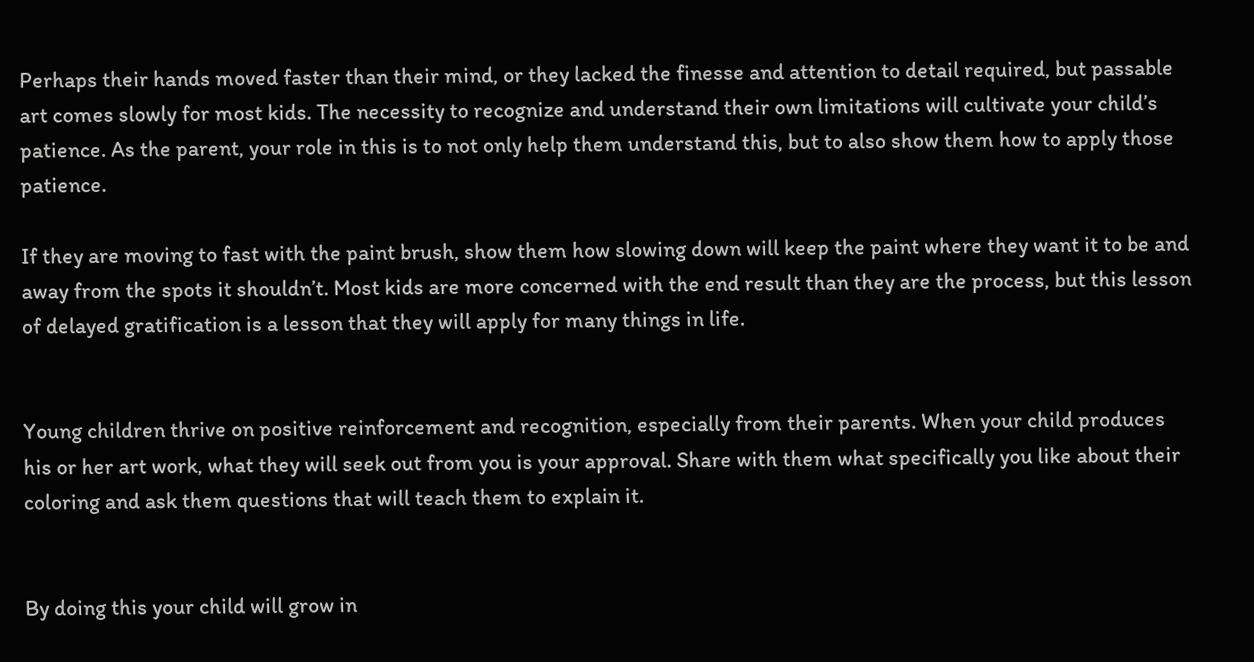Perhaps their hands moved faster than their mind, or they lacked the finesse and attention to detail required, but passable art comes slowly for most kids. The necessity to recognize and understand their own limitations will cultivate your child’s patience. As the parent, your role in this is to not only help them understand this, but to also show them how to apply those patience.

If they are moving to fast with the paint brush, show them how slowing down will keep the paint where they want it to be and away from the spots it shouldn’t. Most kids are more concerned with the end result than they are the process, but this lesson of delayed gratification is a lesson that they will apply for many things in life.


Young children thrive on positive reinforcement and recognition, especially from their parents. When your child produces his or her art work, what they will seek out from you is your approval. Share with them what specifically you like about their coloring and ask them questions that will teach them to explain it.


By doing this your child will grow in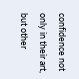confidence not only in their art, but other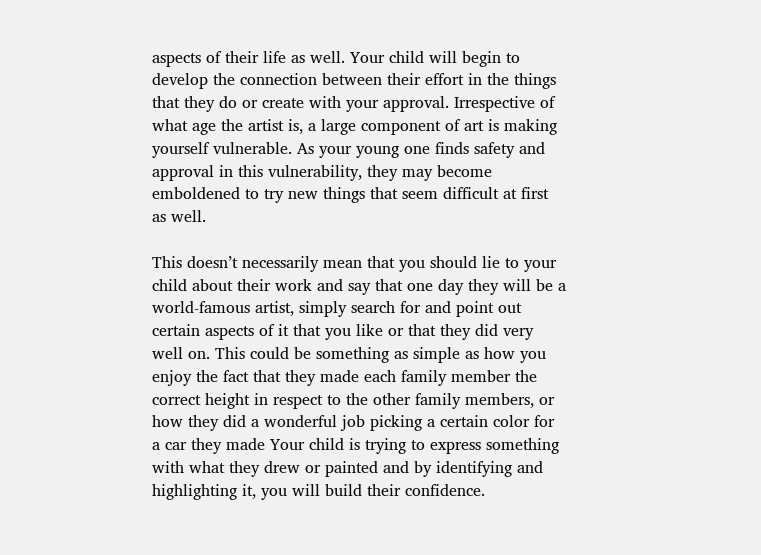aspects of their life as well. Your child will begin to develop the connection between their effort in the things that they do or create with your approval. Irrespective of what age the artist is, a large component of art is making yourself vulnerable. As your young one finds safety and approval in this vulnerability, they may become emboldened to try new things that seem difficult at first as well.

This doesn’t necessarily mean that you should lie to your child about their work and say that one day they will be a world-famous artist, simply search for and point out certain aspects of it that you like or that they did very well on. This could be something as simple as how you enjoy the fact that they made each family member the correct height in respect to the other family members, or how they did a wonderful job picking a certain color for a car they made Your child is trying to express something with what they drew or painted and by identifying and highlighting it, you will build their confidence.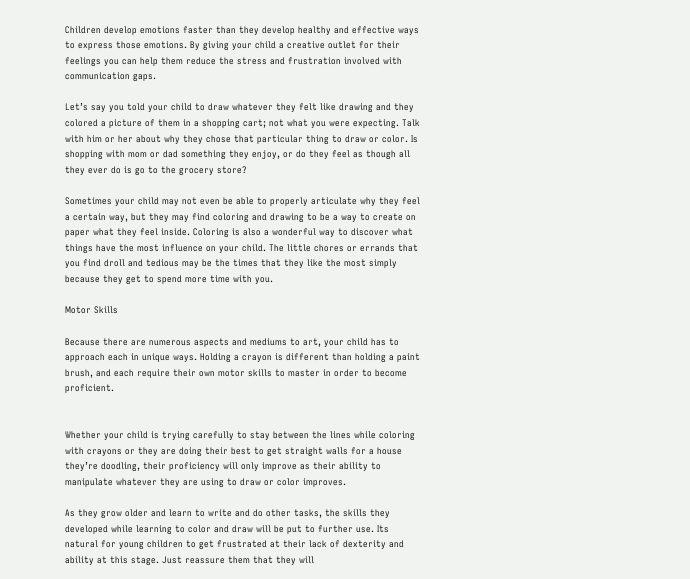Children develop emotions faster than they develop healthy and effective ways to express those emotions. By giving your child a creative outlet for their feelings you can help them reduce the stress and frustration involved with communication gaps.

Let’s say you told your child to draw whatever they felt like drawing and they colored a picture of them in a shopping cart; not what you were expecting. Talk with him or her about why they chose that particular thing to draw or color. Is shopping with mom or dad something they enjoy, or do they feel as though all they ever do is go to the grocery store?

Sometimes your child may not even be able to properly articulate why they feel a certain way, but they may find coloring and drawing to be a way to create on paper what they feel inside. Coloring is also a wonderful way to discover what things have the most influence on your child. The little chores or errands that you find droll and tedious may be the times that they like the most simply because they get to spend more time with you.

Motor Skills

Because there are numerous aspects and mediums to art, your child has to approach each in unique ways. Holding a crayon is different than holding a paint brush, and each require their own motor skills to master in order to become proficient.


Whether your child is trying carefully to stay between the lines while coloring with crayons or they are doing their best to get straight walls for a house they’re doodling, their proficiency will only improve as their ability to manipulate whatever they are using to draw or color improves.

As they grow older and learn to write and do other tasks, the skills they developed while learning to color and draw will be put to further use. Its natural for young children to get frustrated at their lack of dexterity and ability at this stage. Just reassure them that they will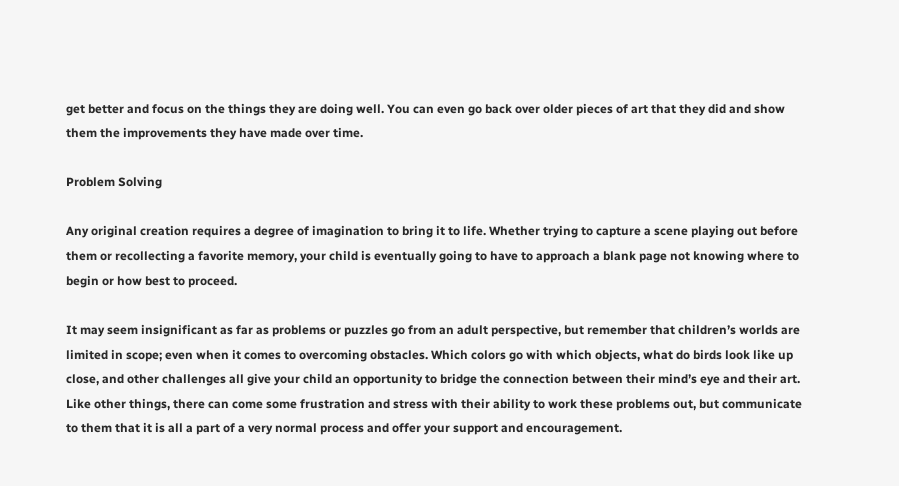get better and focus on the things they are doing well. You can even go back over older pieces of art that they did and show them the improvements they have made over time.

Problem Solving

Any original creation requires a degree of imagination to bring it to life. Whether trying to capture a scene playing out before them or recollecting a favorite memory, your child is eventually going to have to approach a blank page not knowing where to begin or how best to proceed.

It may seem insignificant as far as problems or puzzles go from an adult perspective, but remember that children’s worlds are limited in scope; even when it comes to overcoming obstacles. Which colors go with which objects, what do birds look like up close, and other challenges all give your child an opportunity to bridge the connection between their mind’s eye and their art. Like other things, there can come some frustration and stress with their ability to work these problems out, but communicate to them that it is all a part of a very normal process and offer your support and encouragement.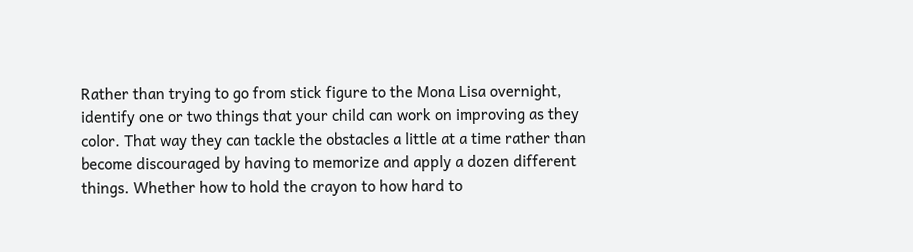Rather than trying to go from stick figure to the Mona Lisa overnight, identify one or two things that your child can work on improving as they color. That way they can tackle the obstacles a little at a time rather than become discouraged by having to memorize and apply a dozen different things. Whether how to hold the crayon to how hard to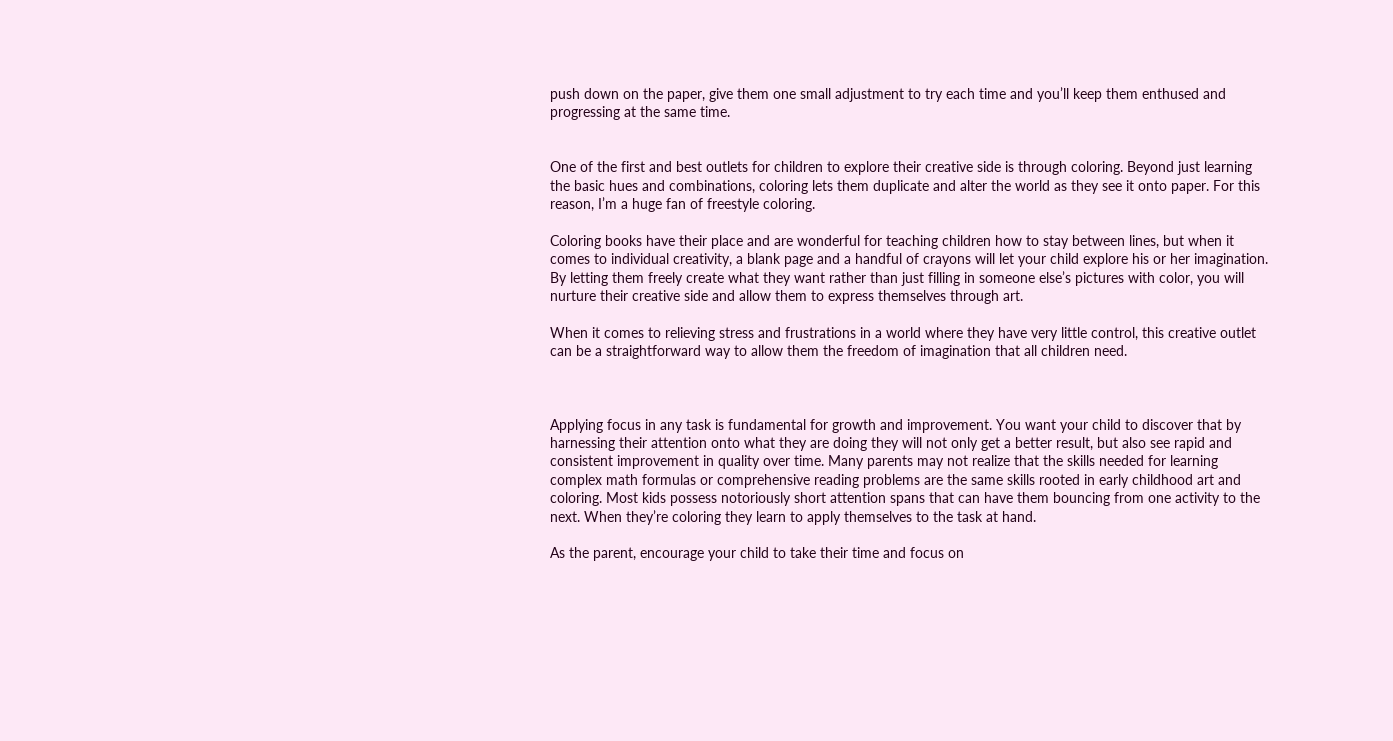push down on the paper, give them one small adjustment to try each time and you’ll keep them enthused and progressing at the same time.


One of the first and best outlets for children to explore their creative side is through coloring. Beyond just learning the basic hues and combinations, coloring lets them duplicate and alter the world as they see it onto paper. For this reason, I’m a huge fan of freestyle coloring.

Coloring books have their place and are wonderful for teaching children how to stay between lines, but when it comes to individual creativity, a blank page and a handful of crayons will let your child explore his or her imagination. By letting them freely create what they want rather than just filling in someone else’s pictures with color, you will nurture their creative side and allow them to express themselves through art.

When it comes to relieving stress and frustrations in a world where they have very little control, this creative outlet can be a straightforward way to allow them the freedom of imagination that all children need.



Applying focus in any task is fundamental for growth and improvement. You want your child to discover that by harnessing their attention onto what they are doing they will not only get a better result, but also see rapid and consistent improvement in quality over time. Many parents may not realize that the skills needed for learning complex math formulas or comprehensive reading problems are the same skills rooted in early childhood art and coloring. Most kids possess notoriously short attention spans that can have them bouncing from one activity to the next. When they’re coloring they learn to apply themselves to the task at hand.

As the parent, encourage your child to take their time and focus on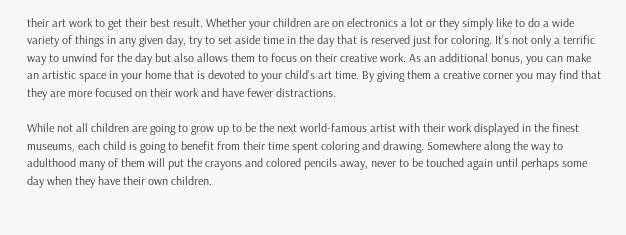their art work to get their best result. Whether your children are on electronics a lot or they simply like to do a wide variety of things in any given day, try to set aside time in the day that is reserved just for coloring. It’s not only a terrific way to unwind for the day but also allows them to focus on their creative work. As an additional bonus, you can make an artistic space in your home that is devoted to your child’s art time. By giving them a creative corner you may find that they are more focused on their work and have fewer distractions.

While not all children are going to grow up to be the next world-famous artist with their work displayed in the finest museums, each child is going to benefit from their time spent coloring and drawing. Somewhere along the way to adulthood many of them will put the crayons and colored pencils away, never to be touched again until perhaps some day when they have their own children.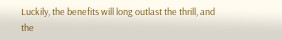Luckily, the benefits will long outlast the thrill, and the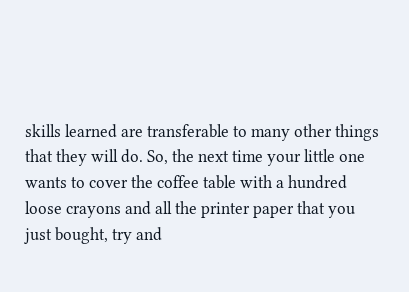skills learned are transferable to many other things that they will do. So, the next time your little one wants to cover the coffee table with a hundred loose crayons and all the printer paper that you just bought, try and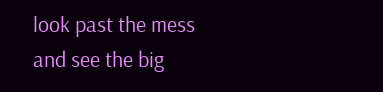look past the mess and see the big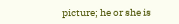picture; he or she is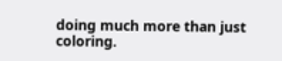doing much more than just coloring.